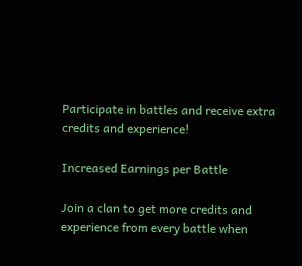Participate in battles and receive extra credits and experience!

Increased Earnings per Battle

Join a clan to get more credits and experience from every battle when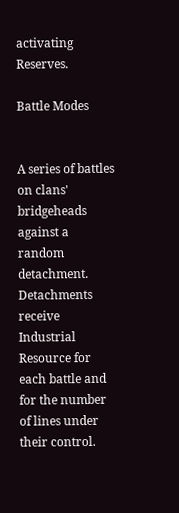activating Reserves.

Battle Modes


A series of battles on clans' bridgeheads against a random detachment. Detachments receive Industrial Resource for each battle and for the number of lines under their control.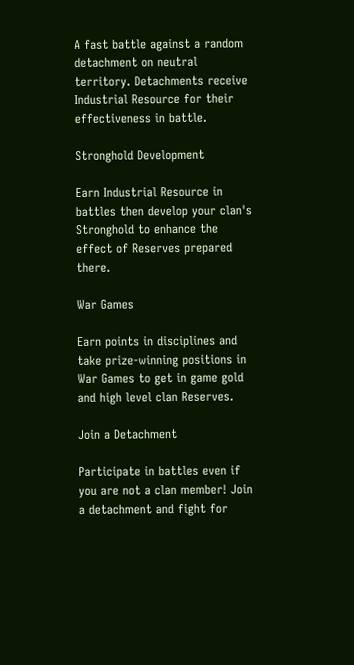A fast battle against a random detachment on neutral territory. Detachments receive Industrial Resource for their effectiveness in battle.

Stronghold Development

Earn Industrial Resource in battles then develop your clan's Stronghold to enhance the effect of Reserves prepared there.

War Games

Earn points in disciplines and take prize-winning positions in War Games to get in game gold and high level clan Reserves.

Join a Detachment

Participate in battles even if you are not a clan member! Join a detachment and fight for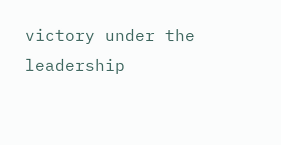victory under the leadership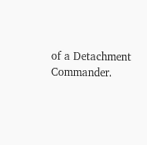of a Detachment Commander.